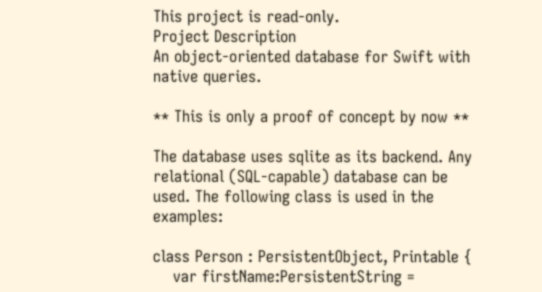This project is read-only.
Project Description
An object-oriented database for Swift with native queries.

** This is only a proof of concept by now **

The database uses sqlite as its backend. Any relational (SQL-capable) database can be used. The following class is used in the examples:

class Person : PersistentObject, Printable {
    var firstName:PersistentString =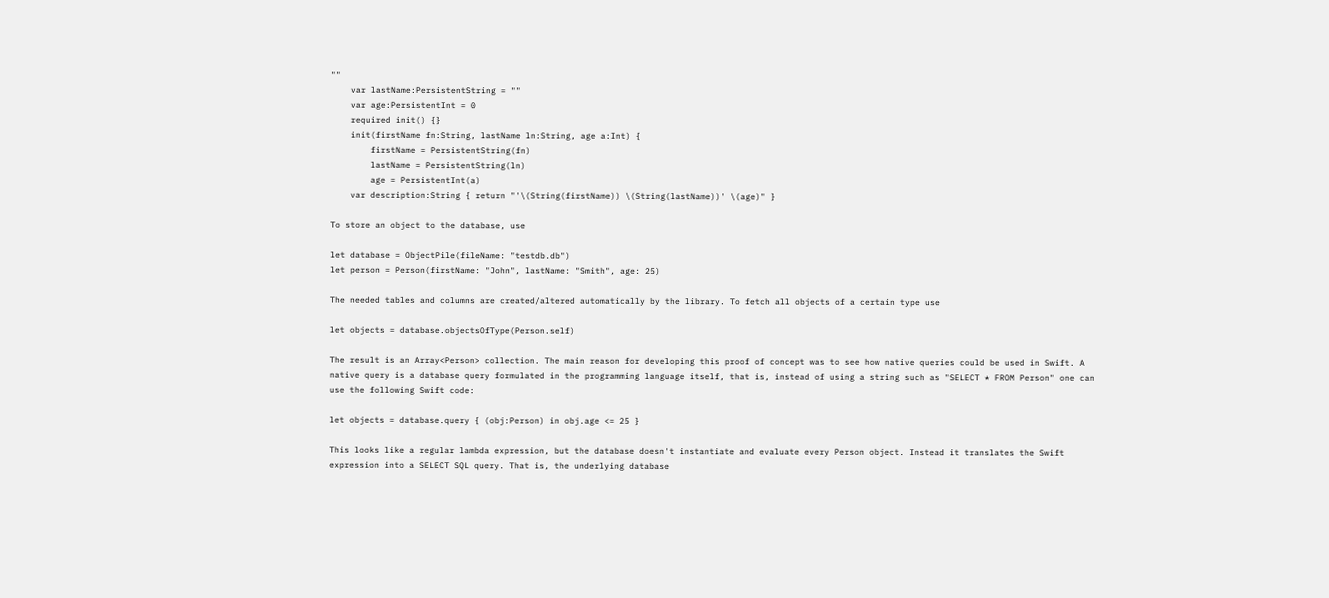""
    var lastName:PersistentString = ""
    var age:PersistentInt = 0
    required init() {}
    init(firstName fn:String, lastName ln:String, age a:Int) {
        firstName = PersistentString(fn)
        lastName = PersistentString(ln)
        age = PersistentInt(a)
    var description:String { return "'\(String(firstName)) \(String(lastName))' \(age)" }

To store an object to the database, use

let database = ObjectPile(fileName: "testdb.db")
let person = Person(firstName: "John", lastName: "Smith", age: 25)

The needed tables and columns are created/altered automatically by the library. To fetch all objects of a certain type use

let objects = database.objectsOfType(Person.self)

The result is an Array<Person> collection. The main reason for developing this proof of concept was to see how native queries could be used in Swift. A native query is a database query formulated in the programming language itself, that is, instead of using a string such as "SELECT * FROM Person" one can use the following Swift code:

let objects = database.query { (obj:Person) in obj.age <= 25 }

This looks like a regular lambda expression, but the database doesn't instantiate and evaluate every Person object. Instead it translates the Swift expression into a SELECT SQL query. That is, the underlying database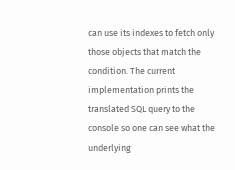can use its indexes to fetch only those objects that match the condition. The current implementation prints the translated SQL query to the console so one can see what the underlying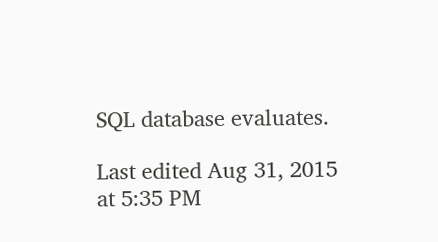SQL database evaluates.

Last edited Aug 31, 2015 at 5:35 PM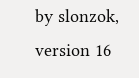by slonzok, version 16